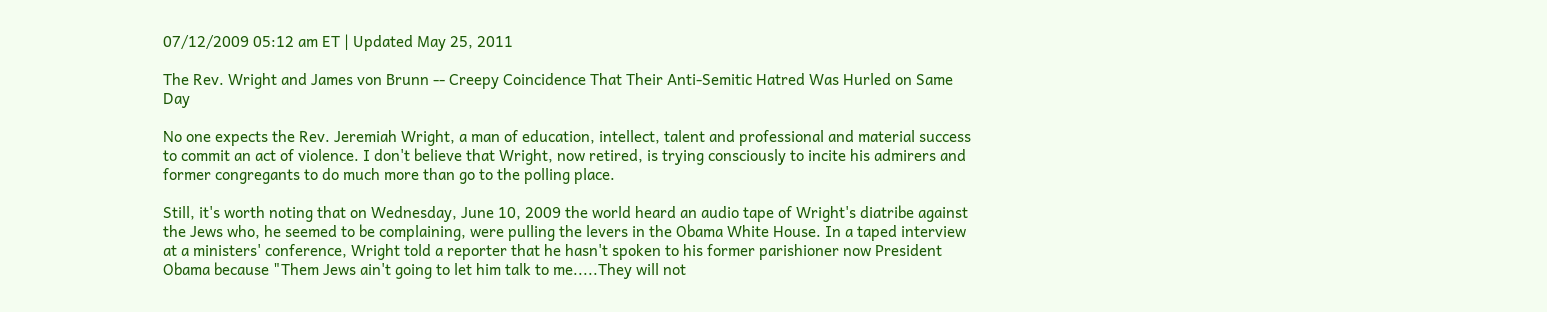07/12/2009 05:12 am ET | Updated May 25, 2011

The Rev. Wright and James von Brunn -- Creepy Coincidence That Their Anti-Semitic Hatred Was Hurled on Same Day

No one expects the Rev. Jeremiah Wright, a man of education, intellect, talent and professional and material success to commit an act of violence. I don't believe that Wright, now retired, is trying consciously to incite his admirers and former congregants to do much more than go to the polling place.

Still, it's worth noting that on Wednesday, June 10, 2009 the world heard an audio tape of Wright's diatribe against the Jews who, he seemed to be complaining, were pulling the levers in the Obama White House. In a taped interview at a ministers' conference, Wright told a reporter that he hasn't spoken to his former parishioner now President Obama because "Them Jews ain't going to let him talk to me.....They will not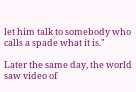let him talk to somebody who calls a spade what it is."

Later the same day, the world saw video of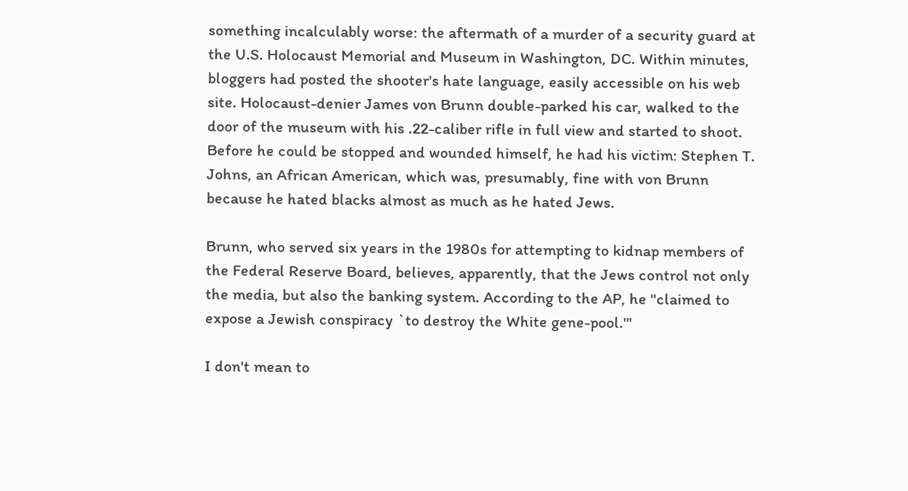something incalculably worse: the aftermath of a murder of a security guard at the U.S. Holocaust Memorial and Museum in Washington, DC. Within minutes, bloggers had posted the shooter's hate language, easily accessible on his web site. Holocaust-denier James von Brunn double-parked his car, walked to the door of the museum with his .22-caliber rifle in full view and started to shoot. Before he could be stopped and wounded himself, he had his victim: Stephen T. Johns, an African American, which was, presumably, fine with von Brunn because he hated blacks almost as much as he hated Jews.

Brunn, who served six years in the 1980s for attempting to kidnap members of the Federal Reserve Board, believes, apparently, that the Jews control not only the media, but also the banking system. According to the AP, he "claimed to expose a Jewish conspiracy `to destroy the White gene-pool.'"

I don't mean to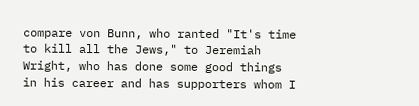compare von Bunn, who ranted "It's time to kill all the Jews," to Jeremiah Wright, who has done some good things in his career and has supporters whom I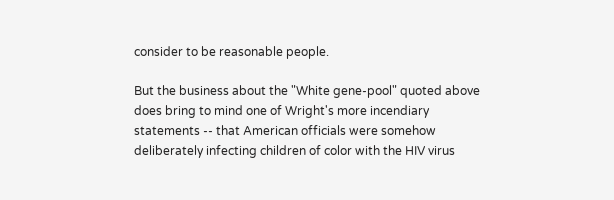consider to be reasonable people.

But the business about the "White gene-pool" quoted above does bring to mind one of Wright's more incendiary statements -- that American officials were somehow deliberately infecting children of color with the HIV virus